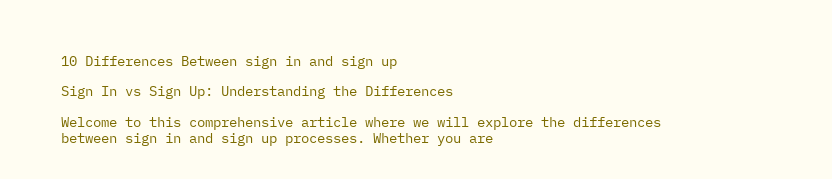10 Differences Between sign in and sign up

Sign In vs Sign Up: Understanding the Differences

Welcome to this comprehensive article where we will explore the differences between sign in and sign up processes. Whether you are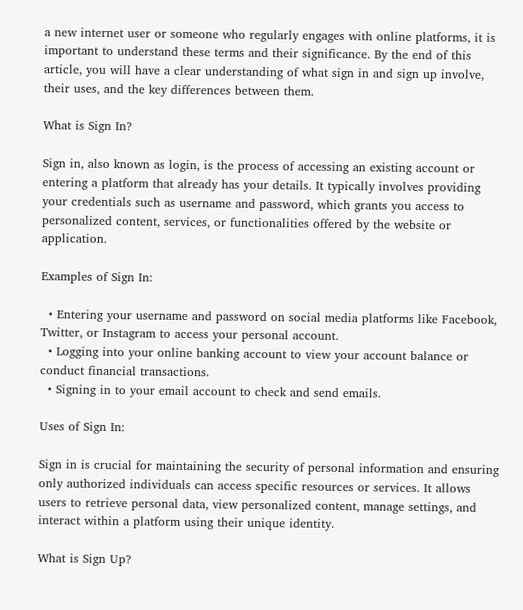a new internet user or someone who regularly engages with online platforms, it is important to understand these terms and their significance. By the end of this article, you will have a clear understanding of what sign in and sign up involve, their uses, and the key differences between them.

What is Sign In?

Sign in, also known as login, is the process of accessing an existing account or entering a platform that already has your details. It typically involves providing your credentials such as username and password, which grants you access to personalized content, services, or functionalities offered by the website or application.

Examples of Sign In:

  • Entering your username and password on social media platforms like Facebook, Twitter, or Instagram to access your personal account.
  • Logging into your online banking account to view your account balance or conduct financial transactions.
  • Signing in to your email account to check and send emails.

Uses of Sign In:

Sign in is crucial for maintaining the security of personal information and ensuring only authorized individuals can access specific resources or services. It allows users to retrieve personal data, view personalized content, manage settings, and interact within a platform using their unique identity.

What is Sign Up?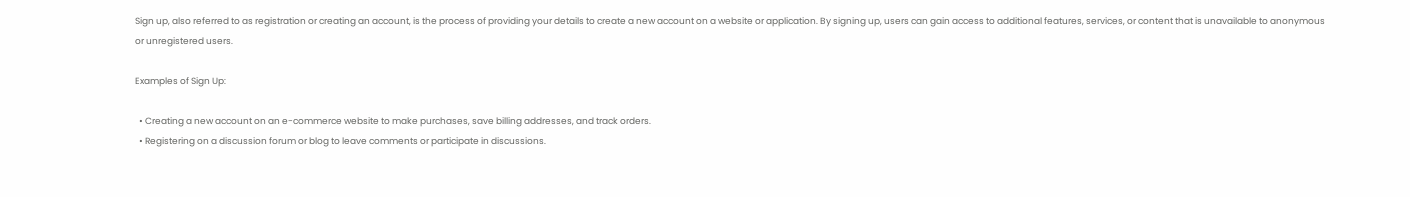Sign up, also referred to as registration or creating an account, is the process of providing your details to create a new account on a website or application. By signing up, users can gain access to additional features, services, or content that is unavailable to anonymous or unregistered users.

Examples of Sign Up:

  • Creating a new account on an e-commerce website to make purchases, save billing addresses, and track orders.
  • Registering on a discussion forum or blog to leave comments or participate in discussions.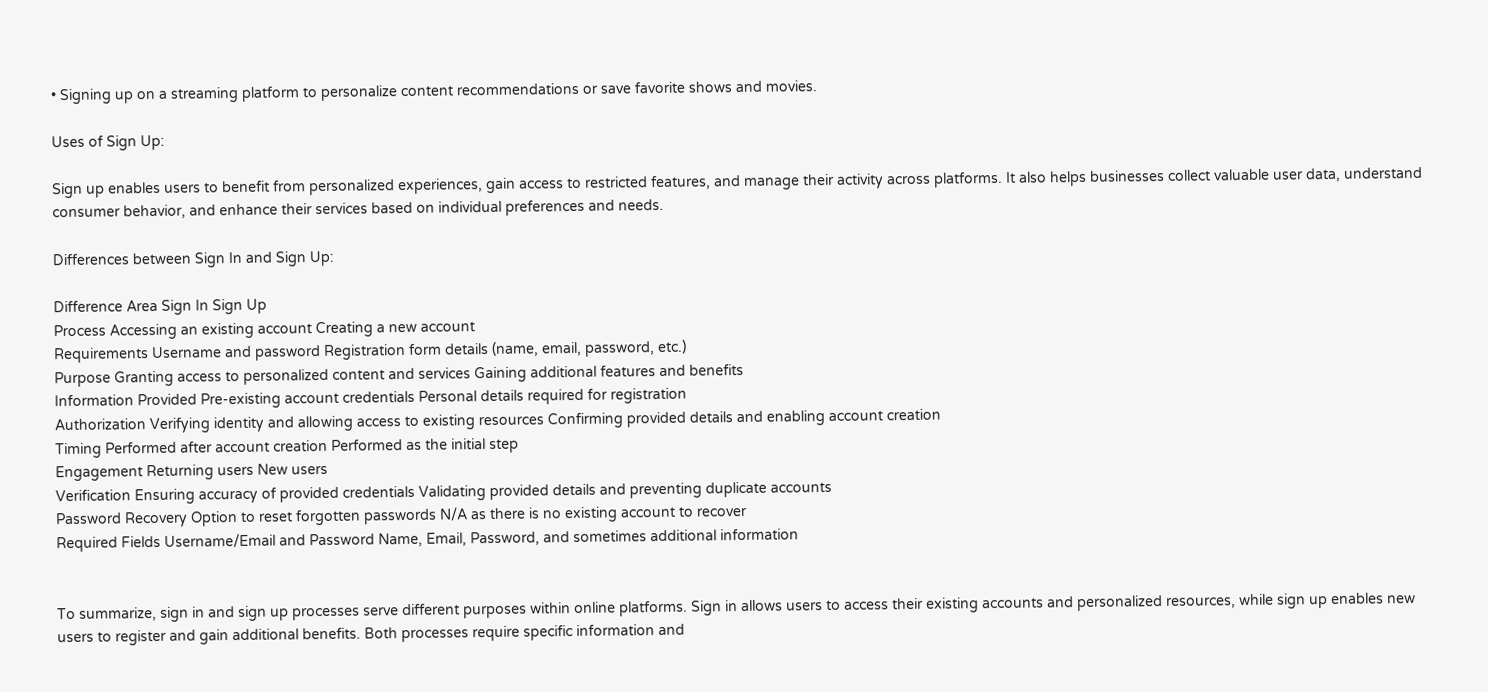• Signing up on a streaming platform to personalize content recommendations or save favorite shows and movies.

Uses of Sign Up:

Sign up enables users to benefit from personalized experiences, gain access to restricted features, and manage their activity across platforms. It also helps businesses collect valuable user data, understand consumer behavior, and enhance their services based on individual preferences and needs.

Differences between Sign In and Sign Up:

Difference Area Sign In Sign Up
Process Accessing an existing account Creating a new account
Requirements Username and password Registration form details (name, email, password, etc.)
Purpose Granting access to personalized content and services Gaining additional features and benefits
Information Provided Pre-existing account credentials Personal details required for registration
Authorization Verifying identity and allowing access to existing resources Confirming provided details and enabling account creation
Timing Performed after account creation Performed as the initial step
Engagement Returning users New users
Verification Ensuring accuracy of provided credentials Validating provided details and preventing duplicate accounts
Password Recovery Option to reset forgotten passwords N/A as there is no existing account to recover
Required Fields Username/Email and Password Name, Email, Password, and sometimes additional information


To summarize, sign in and sign up processes serve different purposes within online platforms. Sign in allows users to access their existing accounts and personalized resources, while sign up enables new users to register and gain additional benefits. Both processes require specific information and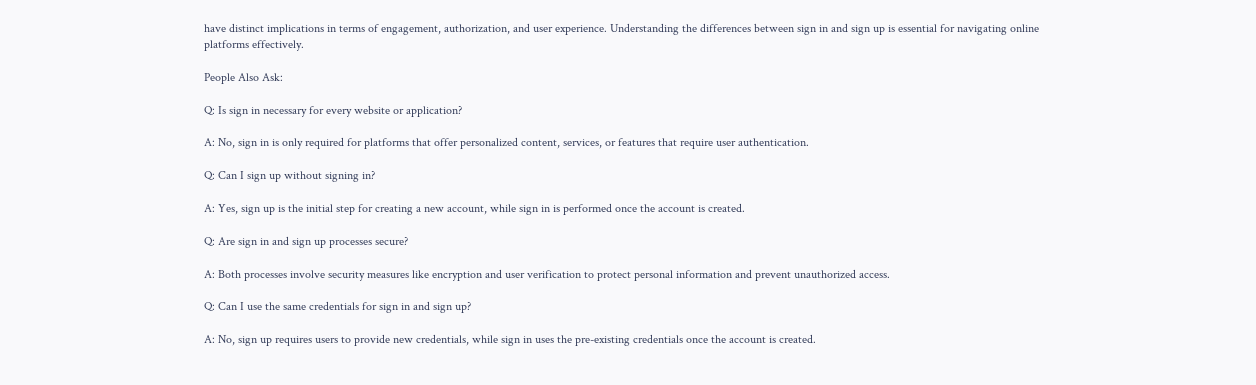have distinct implications in terms of engagement, authorization, and user experience. Understanding the differences between sign in and sign up is essential for navigating online platforms effectively.

People Also Ask:

Q: Is sign in necessary for every website or application?

A: No, sign in is only required for platforms that offer personalized content, services, or features that require user authentication.

Q: Can I sign up without signing in?

A: Yes, sign up is the initial step for creating a new account, while sign in is performed once the account is created.

Q: Are sign in and sign up processes secure?

A: Both processes involve security measures like encryption and user verification to protect personal information and prevent unauthorized access.

Q: Can I use the same credentials for sign in and sign up?

A: No, sign up requires users to provide new credentials, while sign in uses the pre-existing credentials once the account is created.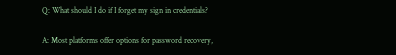Q: What should I do if I forget my sign in credentials?

A: Most platforms offer options for password recovery,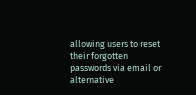allowing users to reset their forgotten passwords via email or alternative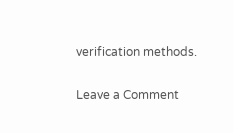verification methods.

Leave a Comment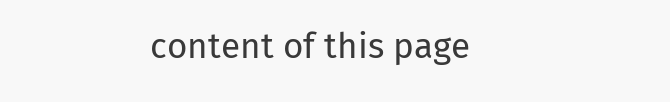content of this page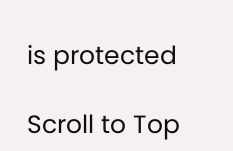is protected

Scroll to Top